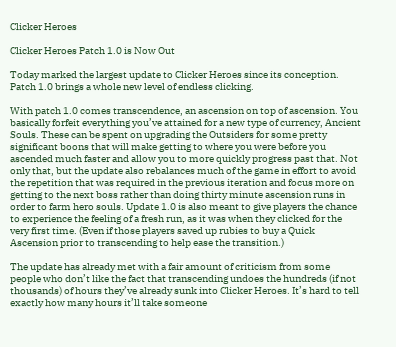Clicker Heroes

Clicker Heroes Patch 1.0 is Now Out

Today marked the largest update to Clicker Heroes since its conception. Patch 1.0 brings a whole new level of endless clicking.

With patch 1.0 comes transcendence, an ascension on top of ascension. You basically forfeit everything you’ve attained for a new type of currency, Ancient Souls. These can be spent on upgrading the Outsiders for some pretty significant boons that will make getting to where you were before you ascended much faster and allow you to more quickly progress past that. Not only that, but the update also rebalances much of the game in effort to avoid the repetition that was required in the previous iteration and focus more on getting to the next boss rather than doing thirty minute ascension runs in order to farm hero souls. Update 1.0 is also meant to give players the chance to experience the feeling of a fresh run, as it was when they clicked for the very first time. (Even if those players saved up rubies to buy a Quick Ascension prior to transcending to help ease the transition.)

The update has already met with a fair amount of criticism from some people who don’t like the fact that transcending undoes the hundreds (if not thousands) of hours they’ve already sunk into Clicker Heroes. It’s hard to tell exactly how many hours it’ll take someone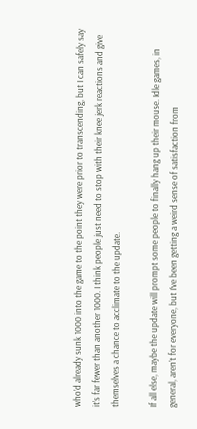who’d already sunk 1000 into the game to the point they were prior to transcending, but I can safely say it’s far fewer than another 1000. I think people just need to stop with their knee jerk reactions and give themselves a chance to acclimate to the update.

If all else, maybe the update will prompt some people to finally hang up their mouse. Idle games, in general, aren’t for everyone, but I’ve been getting a weird sense of satisfaction from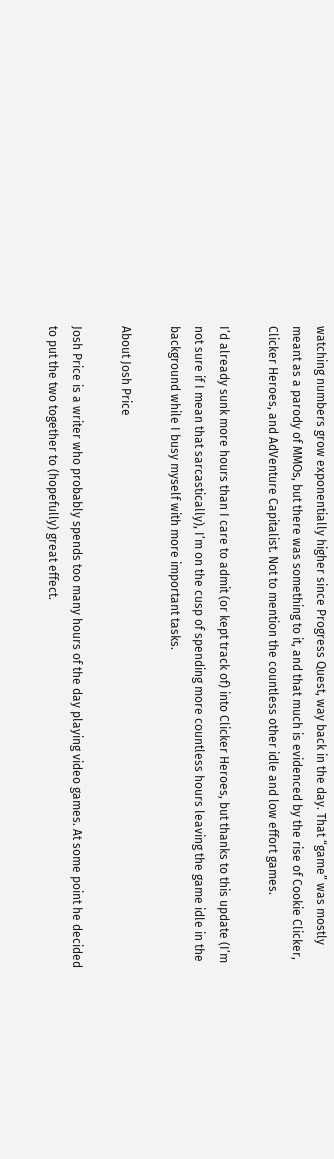watching numbers grow exponentially higher since Progress Quest, way back in the day. That “game” was mostly meant as a parody of MMOs, but there was something to it, and that much is evidenced by the rise of Cookie Clicker, Clicker Heroes, and AdVenture Capitalist. Not to mention the countless other idle and low effort games.

I’d already sunk more hours than I care to admit (or kept track of) into Clicker Heroes, but thanks to this update (I’m not sure if I mean that sarcastically), I’m on the cusp of spending more countless hours leaving the game idle in the background while I busy myself with more important tasks.

About Josh Price

Josh Price is a writer who probably spends too many hours of the day playing video games. At some point he decided to put the two together to (hopefully) great effect.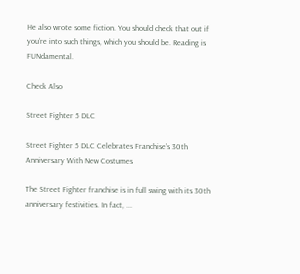He also wrote some fiction. You should check that out if you’re into such things, which you should be. Reading is FUNdamental.

Check Also

Street Fighter 5 DLC

Street Fighter 5 DLC Celebrates Franchise’s 30th Anniversary With New Costumes

The Street Fighter franchise is in full swing with its 30th anniversary festivities. In fact, ...